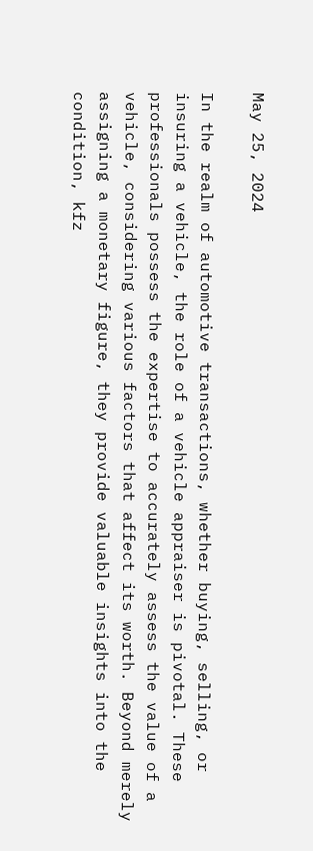May 25, 2024

In the realm of automotive transactions, whether buying, selling, or insuring a vehicle, the role of a vehicle appraiser is pivotal. These professionals possess the expertise to accurately assess the value of a vehicle, considering various factors that affect its worth. Beyond merely assigning a monetary figure, they provide valuable insights into the condition, kfz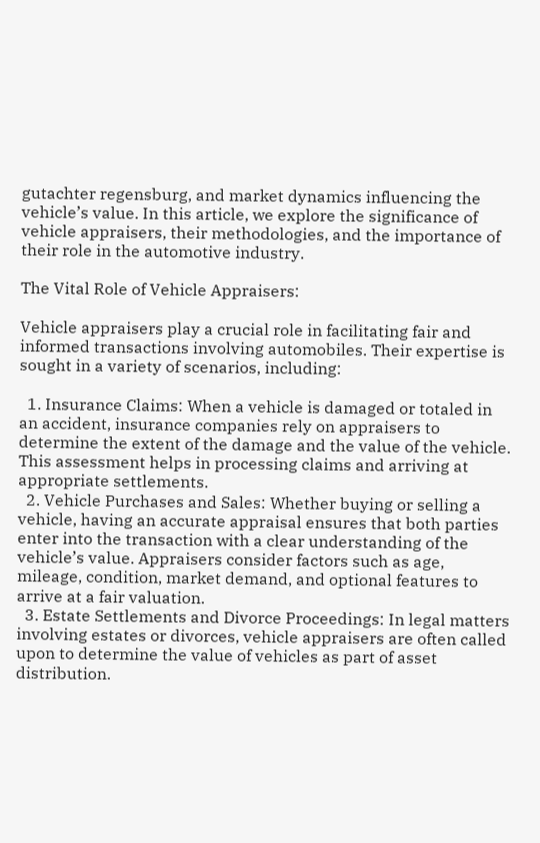gutachter regensburg, and market dynamics influencing the vehicle’s value. In this article, we explore the significance of vehicle appraisers, their methodologies, and the importance of their role in the automotive industry.

The Vital Role of Vehicle Appraisers:

Vehicle appraisers play a crucial role in facilitating fair and informed transactions involving automobiles. Their expertise is sought in a variety of scenarios, including:

  1. Insurance Claims: When a vehicle is damaged or totaled in an accident, insurance companies rely on appraisers to determine the extent of the damage and the value of the vehicle. This assessment helps in processing claims and arriving at appropriate settlements.
  2. Vehicle Purchases and Sales: Whether buying or selling a vehicle, having an accurate appraisal ensures that both parties enter into the transaction with a clear understanding of the vehicle’s value. Appraisers consider factors such as age, mileage, condition, market demand, and optional features to arrive at a fair valuation.
  3. Estate Settlements and Divorce Proceedings: In legal matters involving estates or divorces, vehicle appraisers are often called upon to determine the value of vehicles as part of asset distribution.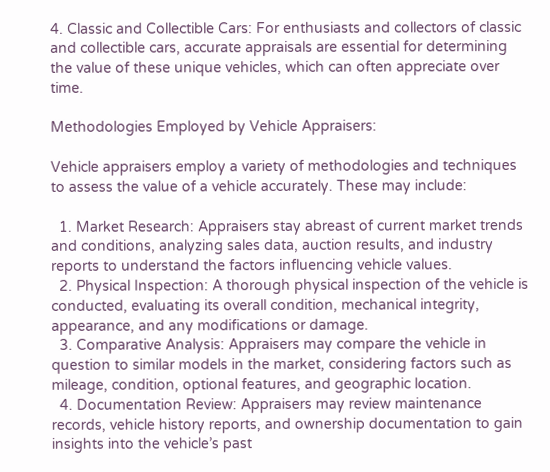4. Classic and Collectible Cars: For enthusiasts and collectors of classic and collectible cars, accurate appraisals are essential for determining the value of these unique vehicles, which can often appreciate over time.

Methodologies Employed by Vehicle Appraisers:

Vehicle appraisers employ a variety of methodologies and techniques to assess the value of a vehicle accurately. These may include:

  1. Market Research: Appraisers stay abreast of current market trends and conditions, analyzing sales data, auction results, and industry reports to understand the factors influencing vehicle values.
  2. Physical Inspection: A thorough physical inspection of the vehicle is conducted, evaluating its overall condition, mechanical integrity, appearance, and any modifications or damage.
  3. Comparative Analysis: Appraisers may compare the vehicle in question to similar models in the market, considering factors such as mileage, condition, optional features, and geographic location.
  4. Documentation Review: Appraisers may review maintenance records, vehicle history reports, and ownership documentation to gain insights into the vehicle’s past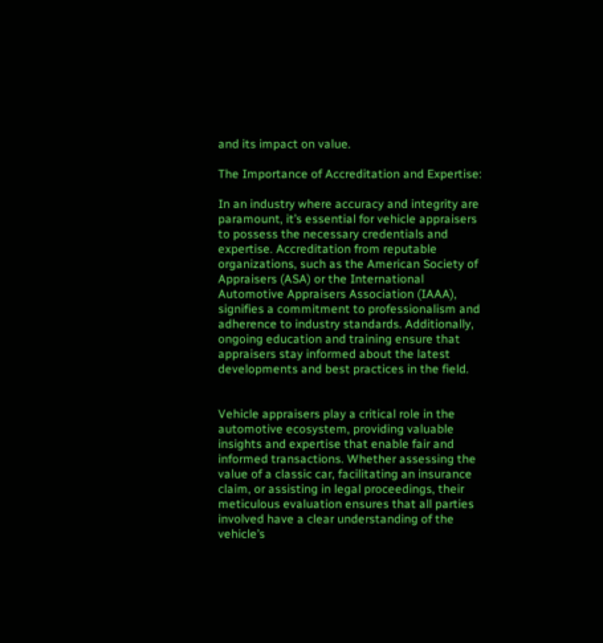and its impact on value.

The Importance of Accreditation and Expertise:

In an industry where accuracy and integrity are paramount, it’s essential for vehicle appraisers to possess the necessary credentials and expertise. Accreditation from reputable organizations, such as the American Society of Appraisers (ASA) or the International Automotive Appraisers Association (IAAA), signifies a commitment to professionalism and adherence to industry standards. Additionally, ongoing education and training ensure that appraisers stay informed about the latest developments and best practices in the field.


Vehicle appraisers play a critical role in the automotive ecosystem, providing valuable insights and expertise that enable fair and informed transactions. Whether assessing the value of a classic car, facilitating an insurance claim, or assisting in legal proceedings, their meticulous evaluation ensures that all parties involved have a clear understanding of the vehicle’s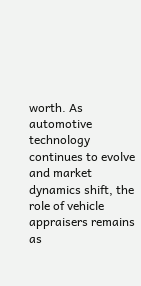worth. As automotive technology continues to evolve and market dynamics shift, the role of vehicle appraisers remains as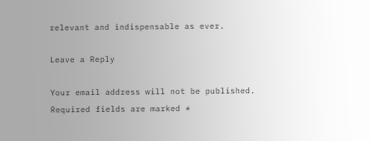relevant and indispensable as ever.

Leave a Reply

Your email address will not be published. Required fields are marked *